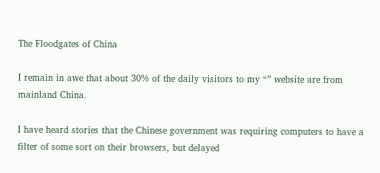The Floodgates of China

I remain in awe that about 30% of the daily visitors to my “” website are from mainland China.

I have heard stories that the Chinese government was requiring computers to have a filter of some sort on their browsers, but delayed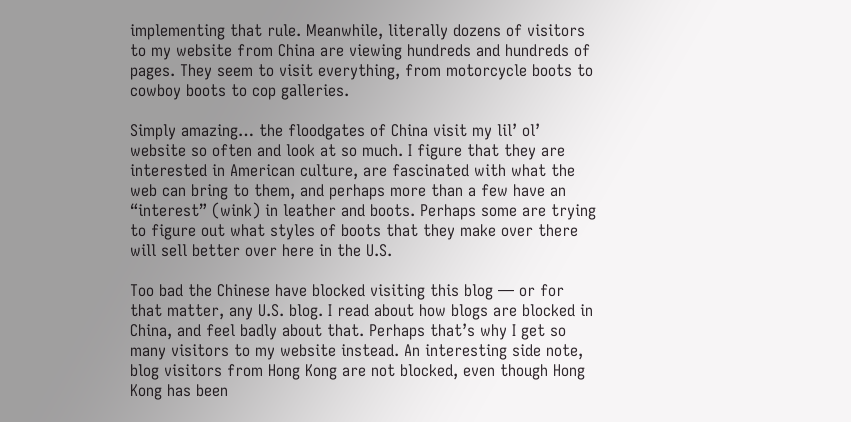implementing that rule. Meanwhile, literally dozens of visitors to my website from China are viewing hundreds and hundreds of pages. They seem to visit everything, from motorcycle boots to cowboy boots to cop galleries.

Simply amazing… the floodgates of China visit my lil’ ol’ website so often and look at so much. I figure that they are interested in American culture, are fascinated with what the web can bring to them, and perhaps more than a few have an “interest” (wink) in leather and boots. Perhaps some are trying to figure out what styles of boots that they make over there will sell better over here in the U.S.

Too bad the Chinese have blocked visiting this blog — or for that matter, any U.S. blog. I read about how blogs are blocked in China, and feel badly about that. Perhaps that’s why I get so many visitors to my website instead. An interesting side note, blog visitors from Hong Kong are not blocked, even though Hong Kong has been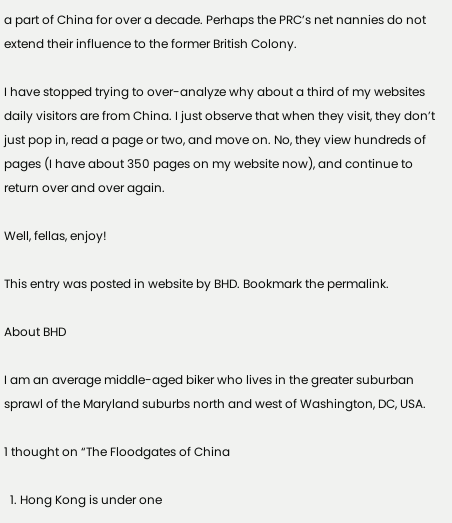a part of China for over a decade. Perhaps the PRC’s net nannies do not extend their influence to the former British Colony.

I have stopped trying to over-analyze why about a third of my websites daily visitors are from China. I just observe that when they visit, they don’t just pop in, read a page or two, and move on. No, they view hundreds of pages (I have about 350 pages on my website now), and continue to return over and over again.

Well, fellas, enjoy!

This entry was posted in website by BHD. Bookmark the permalink.

About BHD

I am an average middle-aged biker who lives in the greater suburban sprawl of the Maryland suburbs north and west of Washington, DC, USA.

1 thought on “The Floodgates of China

  1. Hong Kong is under one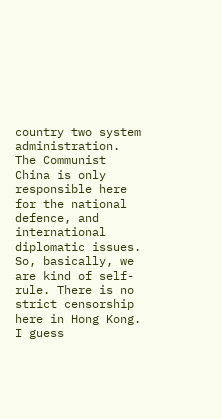country two system administration. The Communist China is only responsible here for the national defence, and international diplomatic issues. So, basically, we are kind of self-rule. There is no strict censorship here in Hong Kong. I guess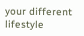your different lifestyle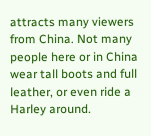attracts many viewers from China. Not many people here or in China wear tall boots and full leather, or even ride a Harley around.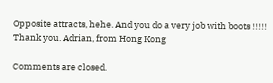Opposite attracts, hehe. And you do a very job with boots !!!!! Thank you. Adrian, from Hong Kong

Comments are closed.